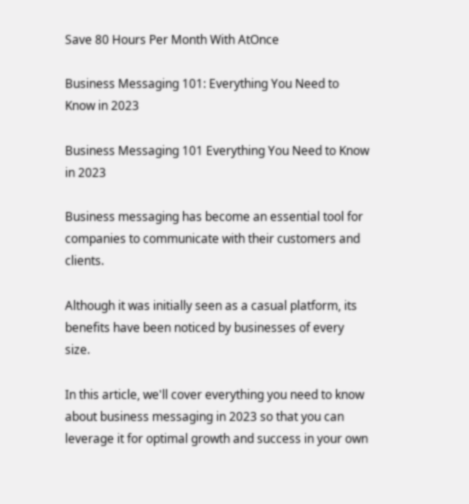Save 80 Hours Per Month With AtOnce

Business Messaging 101: Everything You Need to Know in 2023

Business Messaging 101 Everything You Need to Know in 2023

Business messaging has become an essential tool for companies to communicate with their customers and clients.

Although it was initially seen as a casual platform, its benefits have been noticed by businesses of every size.

In this article, we'll cover everything you need to know about business messaging in 2023 so that you can leverage it for optimal growth and success in your own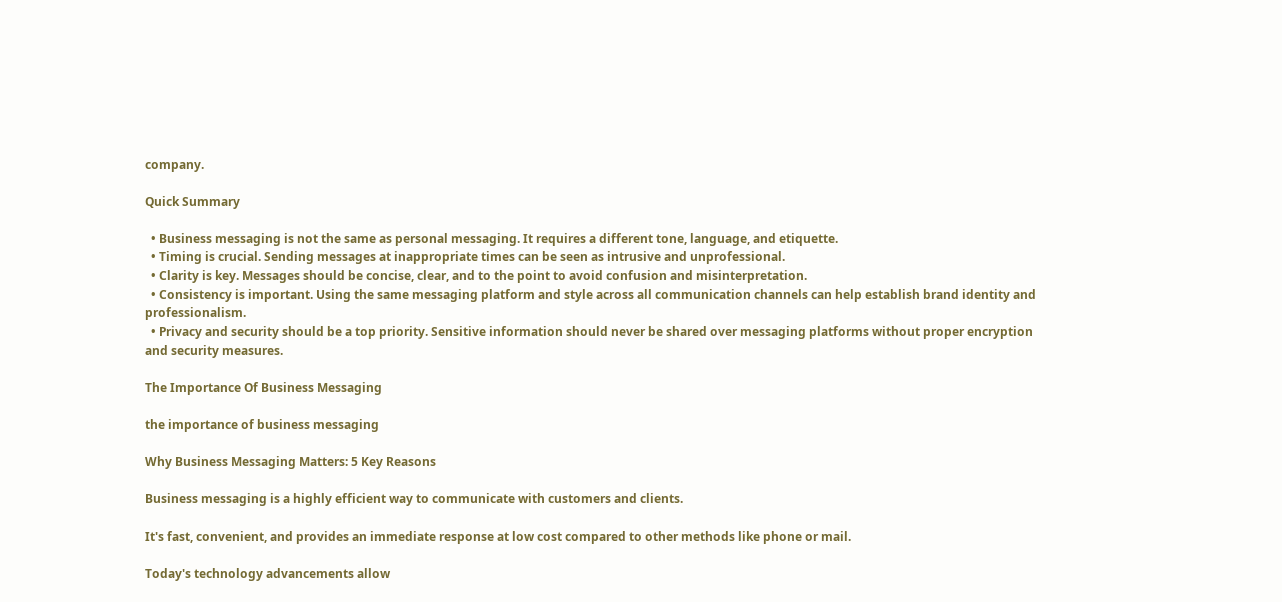company.

Quick Summary

  • Business messaging is not the same as personal messaging. It requires a different tone, language, and etiquette.
  • Timing is crucial. Sending messages at inappropriate times can be seen as intrusive and unprofessional.
  • Clarity is key. Messages should be concise, clear, and to the point to avoid confusion and misinterpretation.
  • Consistency is important. Using the same messaging platform and style across all communication channels can help establish brand identity and professionalism.
  • Privacy and security should be a top priority. Sensitive information should never be shared over messaging platforms without proper encryption and security measures.

The Importance Of Business Messaging

the importance of business messaging

Why Business Messaging Matters: 5 Key Reasons

Business messaging is a highly efficient way to communicate with customers and clients.

It's fast, convenient, and provides an immediate response at low cost compared to other methods like phone or mail.

Today's technology advancements allow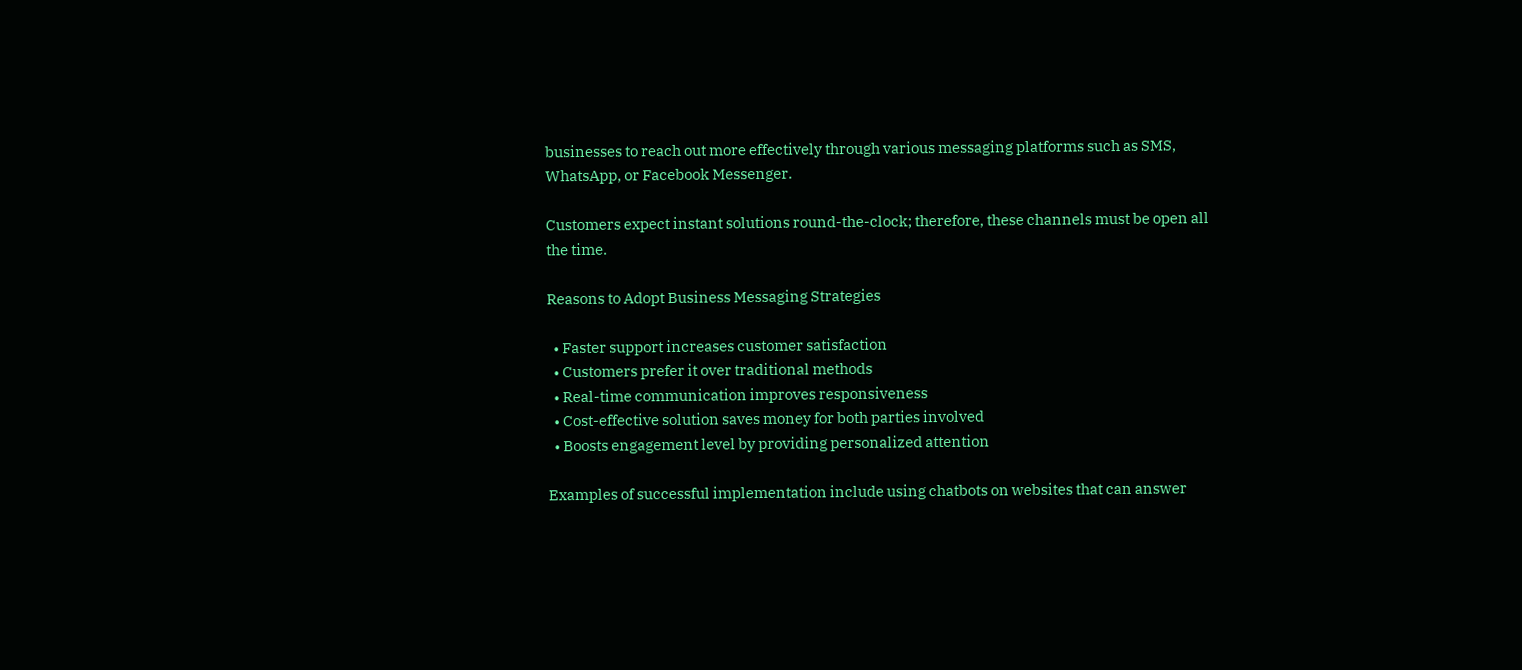businesses to reach out more effectively through various messaging platforms such as SMS, WhatsApp, or Facebook Messenger.

Customers expect instant solutions round-the-clock; therefore, these channels must be open all the time.

Reasons to Adopt Business Messaging Strategies

  • Faster support increases customer satisfaction
  • Customers prefer it over traditional methods
  • Real-time communication improves responsiveness
  • Cost-effective solution saves money for both parties involved
  • Boosts engagement level by providing personalized attention

Examples of successful implementation include using chatbots on websites that can answer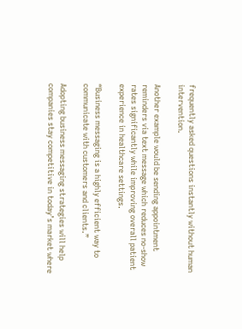frequently asked questions instantly without human intervention.

Another example would be sending appointment reminders via text message which reduces no-show rates significantly while improving overall patient experience in healthcare settings.

“Business messaging is a highly efficient way to communicate with customers and clients.”

Adopting business messaging strategies will help companies stay competitive in today’s market where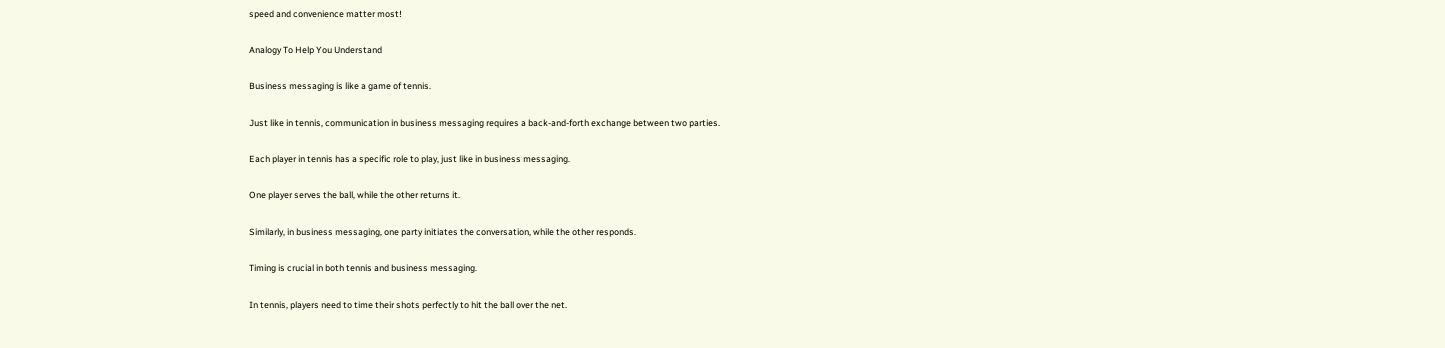speed and convenience matter most!

Analogy To Help You Understand

Business messaging is like a game of tennis.

Just like in tennis, communication in business messaging requires a back-and-forth exchange between two parties.

Each player in tennis has a specific role to play, just like in business messaging.

One player serves the ball, while the other returns it.

Similarly, in business messaging, one party initiates the conversation, while the other responds.

Timing is crucial in both tennis and business messaging.

In tennis, players need to time their shots perfectly to hit the ball over the net.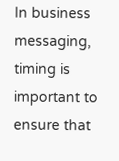In business messaging, timing is important to ensure that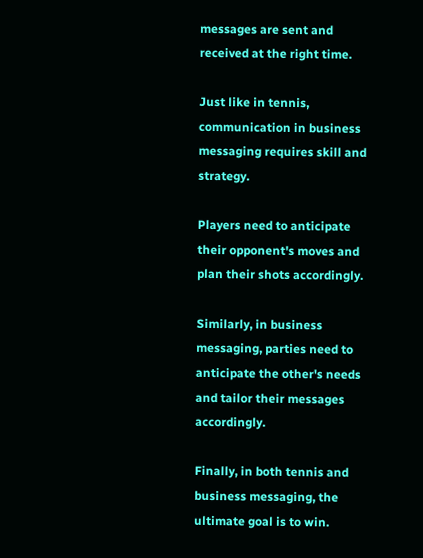messages are sent and received at the right time.

Just like in tennis, communication in business messaging requires skill and strategy.

Players need to anticipate their opponent's moves and plan their shots accordingly.

Similarly, in business messaging, parties need to anticipate the other's needs and tailor their messages accordingly.

Finally, in both tennis and business messaging, the ultimate goal is to win.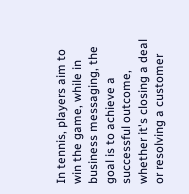In tennis, players aim to win the game, while in business messaging, the goal is to achieve a successful outcome, whether it's closing a deal or resolving a customer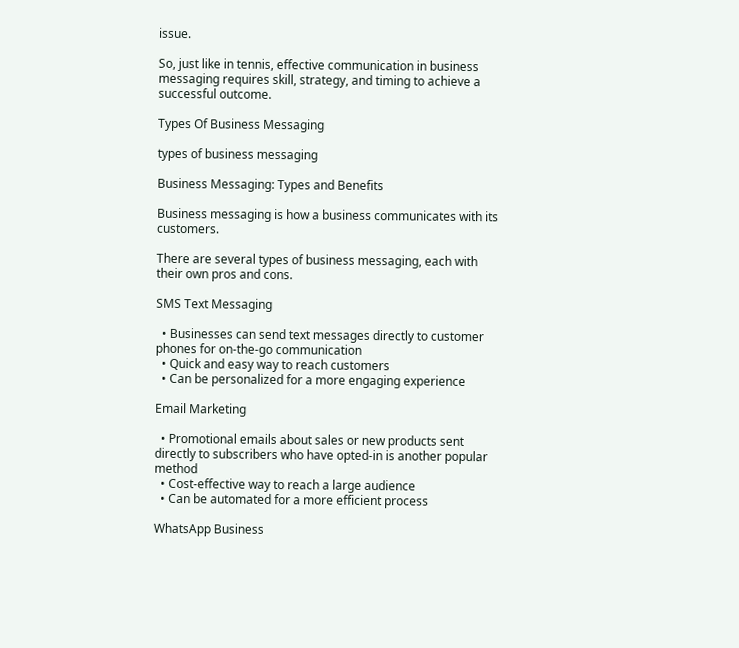issue.

So, just like in tennis, effective communication in business messaging requires skill, strategy, and timing to achieve a successful outcome.

Types Of Business Messaging

types of business messaging

Business Messaging: Types and Benefits

Business messaging is how a business communicates with its customers.

There are several types of business messaging, each with their own pros and cons.

SMS Text Messaging

  • Businesses can send text messages directly to customer phones for on-the-go communication
  • Quick and easy way to reach customers
  • Can be personalized for a more engaging experience

Email Marketing

  • Promotional emails about sales or new products sent directly to subscribers who have opted-in is another popular method
  • Cost-effective way to reach a large audience
  • Can be automated for a more efficient process

WhatsApp Business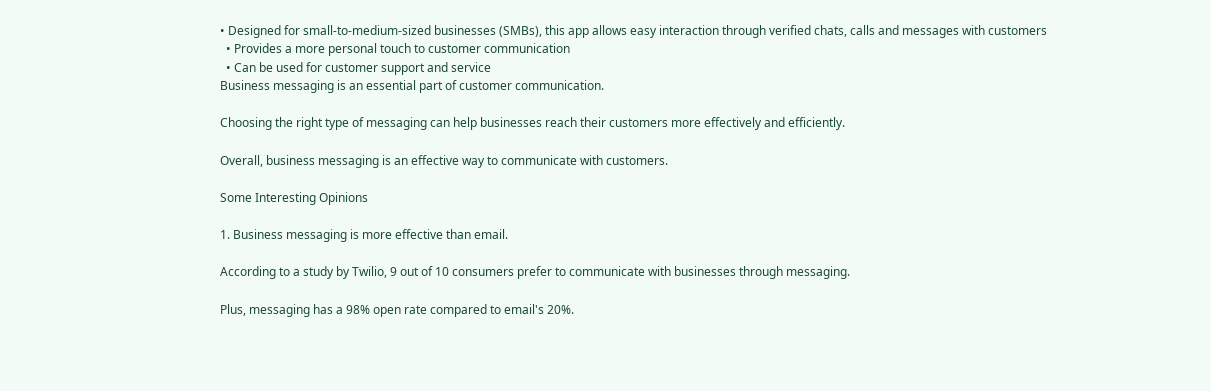• Designed for small-to-medium-sized businesses (SMBs), this app allows easy interaction through verified chats, calls and messages with customers
  • Provides a more personal touch to customer communication
  • Can be used for customer support and service
Business messaging is an essential part of customer communication.

Choosing the right type of messaging can help businesses reach their customers more effectively and efficiently.

Overall, business messaging is an effective way to communicate with customers.

Some Interesting Opinions

1. Business messaging is more effective than email.

According to a study by Twilio, 9 out of 10 consumers prefer to communicate with businesses through messaging.

Plus, messaging has a 98% open rate compared to email's 20%.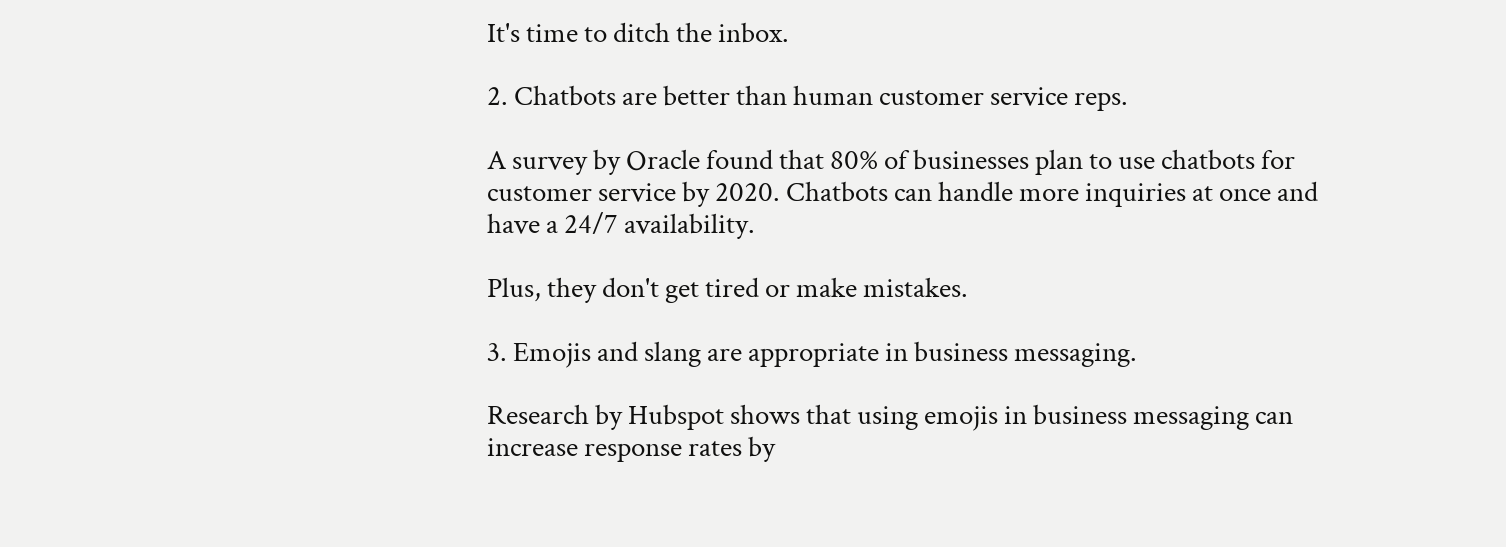It's time to ditch the inbox.

2. Chatbots are better than human customer service reps.

A survey by Oracle found that 80% of businesses plan to use chatbots for customer service by 2020. Chatbots can handle more inquiries at once and have a 24/7 availability.

Plus, they don't get tired or make mistakes.

3. Emojis and slang are appropriate in business messaging.

Research by Hubspot shows that using emojis in business messaging can increase response rates by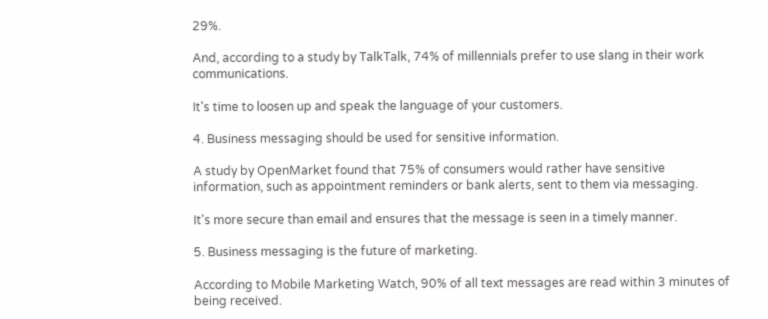29%.

And, according to a study by TalkTalk, 74% of millennials prefer to use slang in their work communications.

It's time to loosen up and speak the language of your customers.

4. Business messaging should be used for sensitive information.

A study by OpenMarket found that 75% of consumers would rather have sensitive information, such as appointment reminders or bank alerts, sent to them via messaging.

It's more secure than email and ensures that the message is seen in a timely manner.

5. Business messaging is the future of marketing.

According to Mobile Marketing Watch, 90% of all text messages are read within 3 minutes of being received.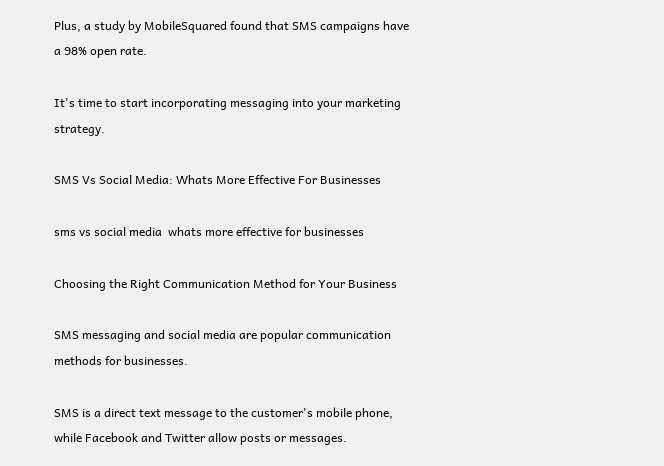Plus, a study by MobileSquared found that SMS campaigns have a 98% open rate.

It's time to start incorporating messaging into your marketing strategy.

SMS Vs Social Media: Whats More Effective For Businesses

sms vs social media  whats more effective for businesses

Choosing the Right Communication Method for Your Business

SMS messaging and social media are popular communication methods for businesses.

SMS is a direct text message to the customer's mobile phone, while Facebook and Twitter allow posts or messages.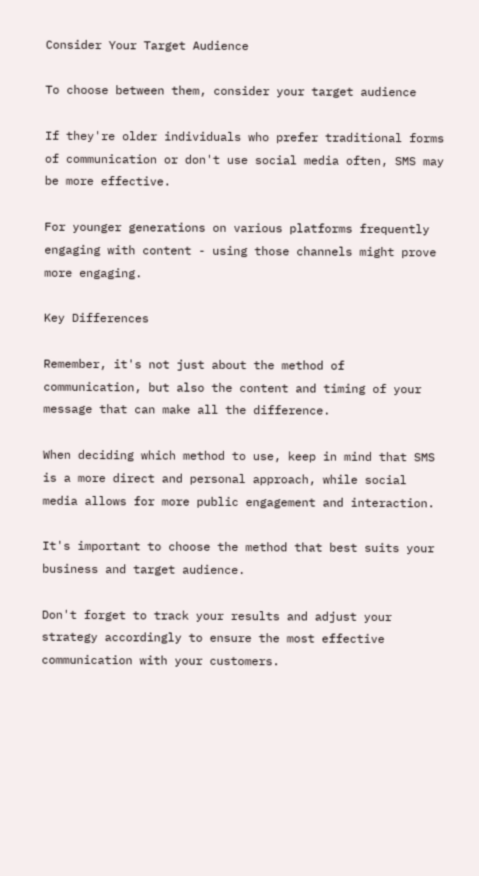Consider Your Target Audience

To choose between them, consider your target audience

If they're older individuals who prefer traditional forms of communication or don't use social media often, SMS may be more effective.

For younger generations on various platforms frequently engaging with content - using those channels might prove more engaging.

Key Differences

Remember, it's not just about the method of communication, but also the content and timing of your message that can make all the difference.

When deciding which method to use, keep in mind that SMS is a more direct and personal approach, while social media allows for more public engagement and interaction.

It's important to choose the method that best suits your business and target audience.

Don't forget to track your results and adjust your strategy accordingly to ensure the most effective communication with your customers.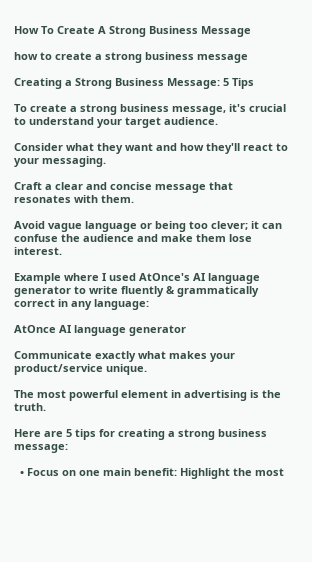How To Create A Strong Business Message

how to create a strong business message

Creating a Strong Business Message: 5 Tips

To create a strong business message, it's crucial to understand your target audience.

Consider what they want and how they'll react to your messaging.

Craft a clear and concise message that resonates with them.

Avoid vague language or being too clever; it can confuse the audience and make them lose interest.

Example where I used AtOnce's AI language generator to write fluently & grammatically correct in any language:

AtOnce AI language generator

Communicate exactly what makes your product/service unique.

The most powerful element in advertising is the truth.

Here are 5 tips for creating a strong business message:

  • Focus on one main benefit: Highlight the most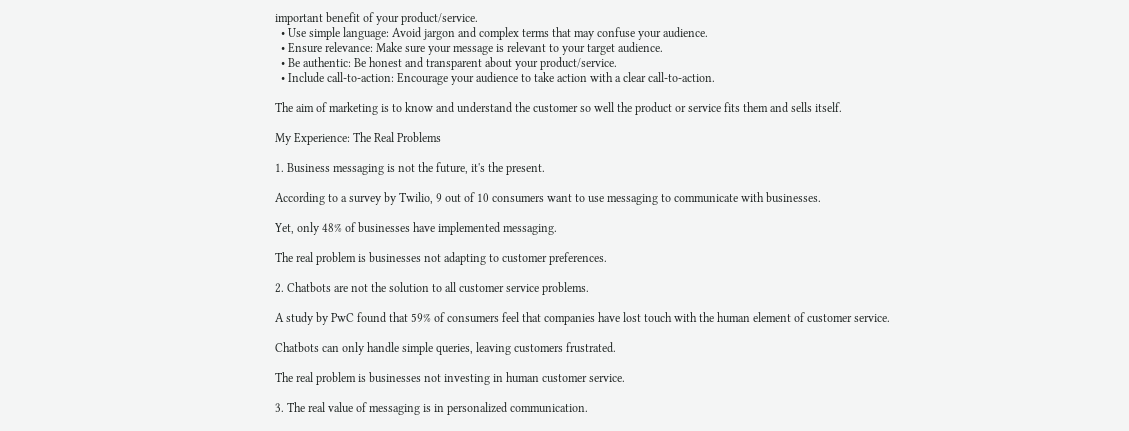important benefit of your product/service.
  • Use simple language: Avoid jargon and complex terms that may confuse your audience.
  • Ensure relevance: Make sure your message is relevant to your target audience.
  • Be authentic: Be honest and transparent about your product/service.
  • Include call-to-action: Encourage your audience to take action with a clear call-to-action.

The aim of marketing is to know and understand the customer so well the product or service fits them and sells itself.

My Experience: The Real Problems

1. Business messaging is not the future, it's the present.

According to a survey by Twilio, 9 out of 10 consumers want to use messaging to communicate with businesses.

Yet, only 48% of businesses have implemented messaging.

The real problem is businesses not adapting to customer preferences.

2. Chatbots are not the solution to all customer service problems.

A study by PwC found that 59% of consumers feel that companies have lost touch with the human element of customer service.

Chatbots can only handle simple queries, leaving customers frustrated.

The real problem is businesses not investing in human customer service.

3. The real value of messaging is in personalized communication.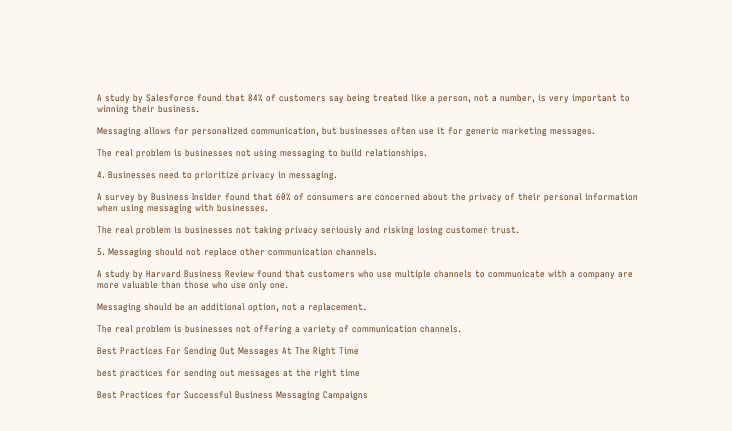A study by Salesforce found that 84% of customers say being treated like a person, not a number, is very important to winning their business.

Messaging allows for personalized communication, but businesses often use it for generic marketing messages.

The real problem is businesses not using messaging to build relationships.

4. Businesses need to prioritize privacy in messaging.

A survey by Business Insider found that 60% of consumers are concerned about the privacy of their personal information when using messaging with businesses.

The real problem is businesses not taking privacy seriously and risking losing customer trust.

5. Messaging should not replace other communication channels.

A study by Harvard Business Review found that customers who use multiple channels to communicate with a company are more valuable than those who use only one.

Messaging should be an additional option, not a replacement.

The real problem is businesses not offering a variety of communication channels.

Best Practices For Sending Out Messages At The Right Time

best practices for sending out messages at the right time

Best Practices for Successful Business Messaging Campaigns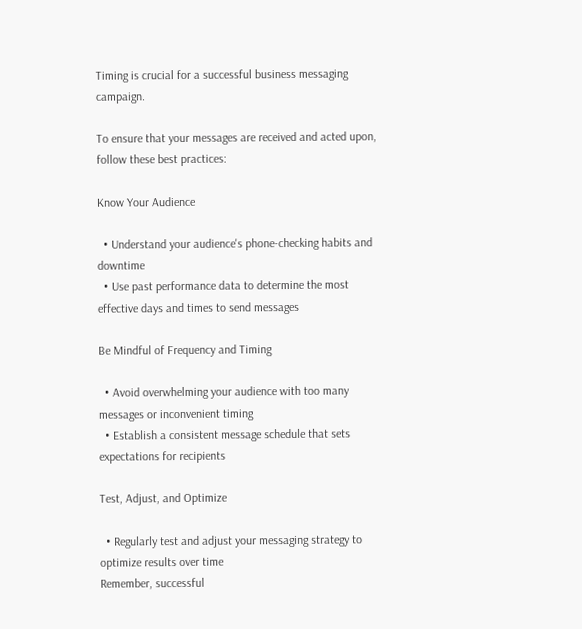Timing is crucial for a successful business messaging campaign.

To ensure that your messages are received and acted upon, follow these best practices:

Know Your Audience

  • Understand your audience's phone-checking habits and downtime
  • Use past performance data to determine the most effective days and times to send messages

Be Mindful of Frequency and Timing

  • Avoid overwhelming your audience with too many messages or inconvenient timing
  • Establish a consistent message schedule that sets expectations for recipients

Test, Adjust, and Optimize

  • Regularly test and adjust your messaging strategy to optimize results over time
Remember, successful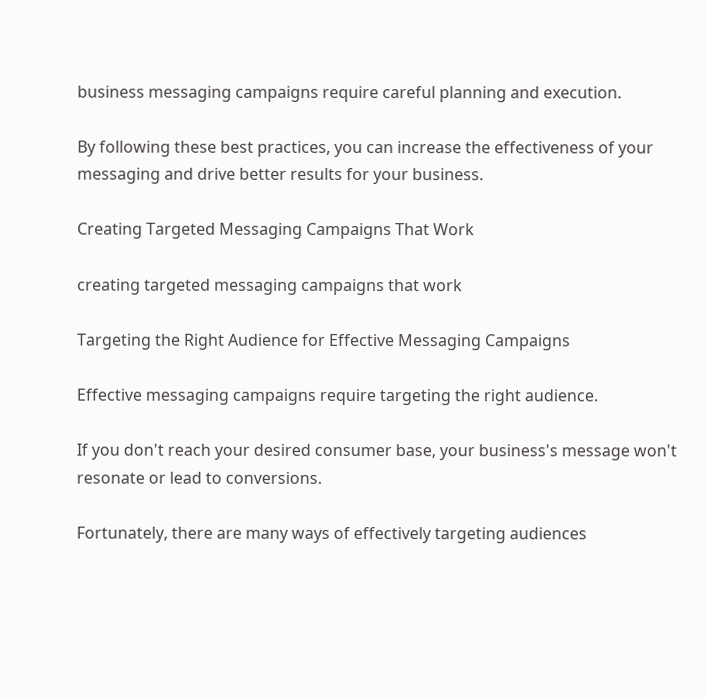business messaging campaigns require careful planning and execution.

By following these best practices, you can increase the effectiveness of your messaging and drive better results for your business.

Creating Targeted Messaging Campaigns That Work

creating targeted messaging campaigns that work

Targeting the Right Audience for Effective Messaging Campaigns

Effective messaging campaigns require targeting the right audience.

If you don't reach your desired consumer base, your business's message won't resonate or lead to conversions.

Fortunately, there are many ways of effectively targeting audiences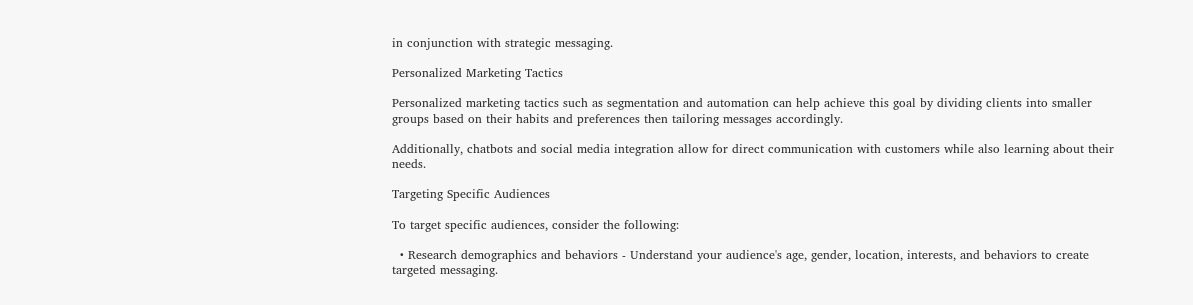in conjunction with strategic messaging.

Personalized Marketing Tactics

Personalized marketing tactics such as segmentation and automation can help achieve this goal by dividing clients into smaller groups based on their habits and preferences then tailoring messages accordingly.

Additionally, chatbots and social media integration allow for direct communication with customers while also learning about their needs.

Targeting Specific Audiences

To target specific audiences, consider the following:

  • Research demographics and behaviors - Understand your audience's age, gender, location, interests, and behaviors to create targeted messaging.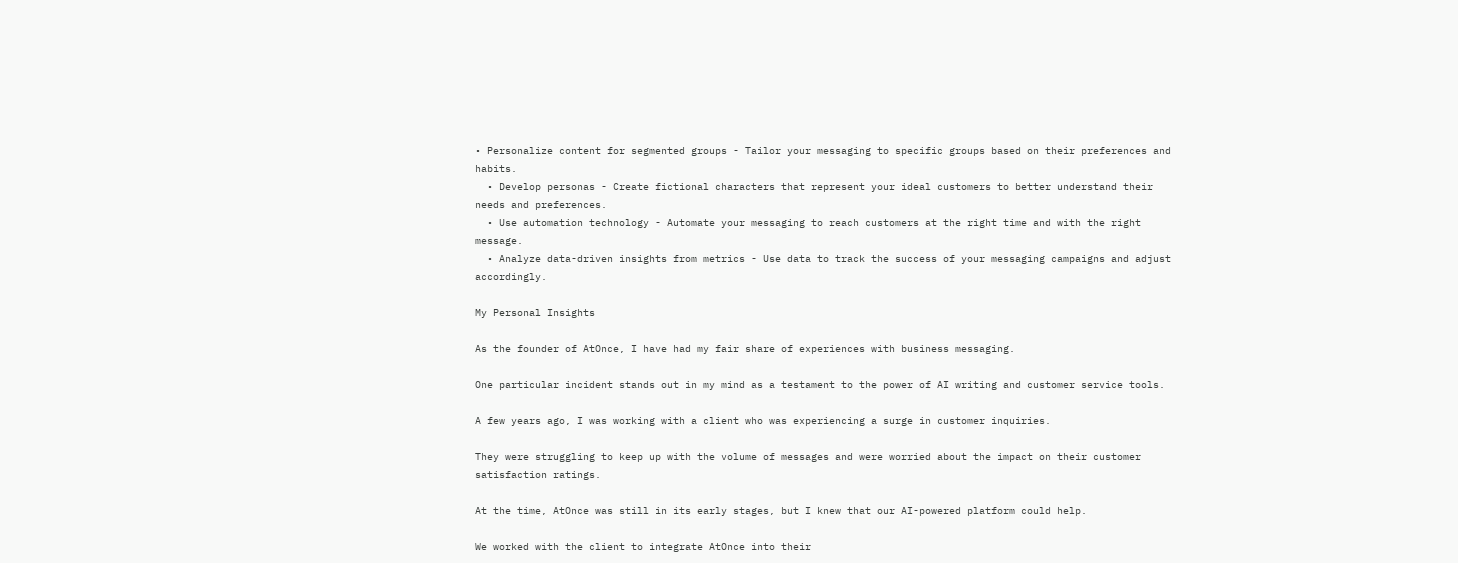• Personalize content for segmented groups - Tailor your messaging to specific groups based on their preferences and habits.
  • Develop personas - Create fictional characters that represent your ideal customers to better understand their needs and preferences.
  • Use automation technology - Automate your messaging to reach customers at the right time and with the right message.
  • Analyze data-driven insights from metrics - Use data to track the success of your messaging campaigns and adjust accordingly.

My Personal Insights

As the founder of AtOnce, I have had my fair share of experiences with business messaging.

One particular incident stands out in my mind as a testament to the power of AI writing and customer service tools.

A few years ago, I was working with a client who was experiencing a surge in customer inquiries.

They were struggling to keep up with the volume of messages and were worried about the impact on their customer satisfaction ratings.

At the time, AtOnce was still in its early stages, but I knew that our AI-powered platform could help.

We worked with the client to integrate AtOnce into their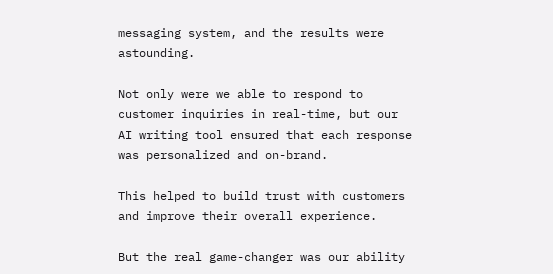messaging system, and the results were astounding.

Not only were we able to respond to customer inquiries in real-time, but our AI writing tool ensured that each response was personalized and on-brand.

This helped to build trust with customers and improve their overall experience.

But the real game-changer was our ability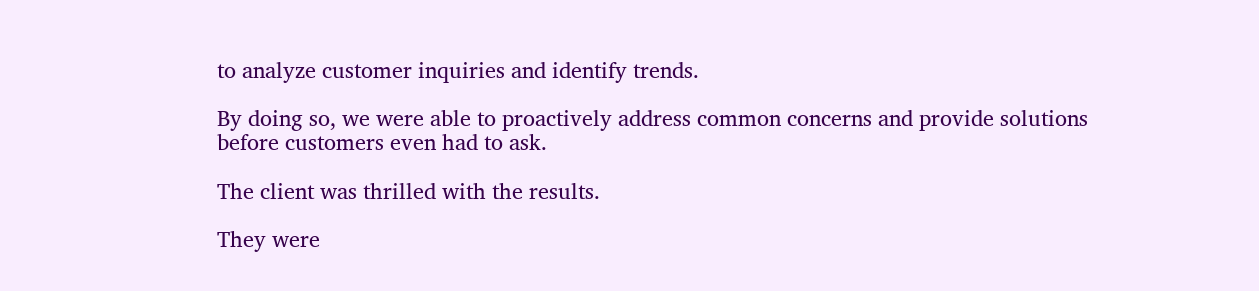to analyze customer inquiries and identify trends.

By doing so, we were able to proactively address common concerns and provide solutions before customers even had to ask.

The client was thrilled with the results.

They were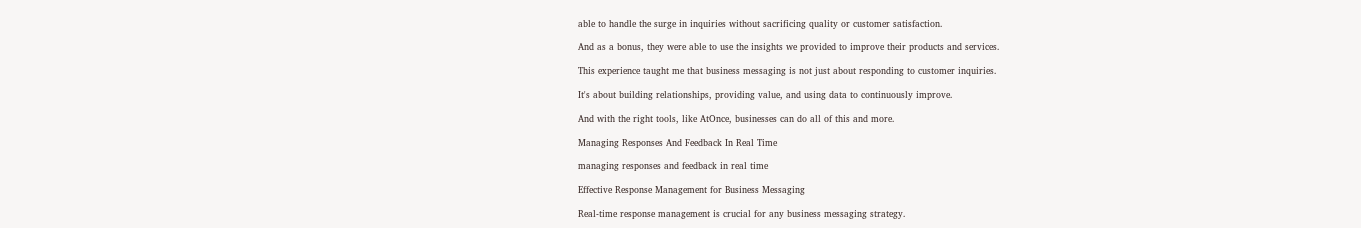able to handle the surge in inquiries without sacrificing quality or customer satisfaction.

And as a bonus, they were able to use the insights we provided to improve their products and services.

This experience taught me that business messaging is not just about responding to customer inquiries.

It's about building relationships, providing value, and using data to continuously improve.

And with the right tools, like AtOnce, businesses can do all of this and more.

Managing Responses And Feedback In Real Time

managing responses and feedback in real time

Effective Response Management for Business Messaging

Real-time response management is crucial for any business messaging strategy.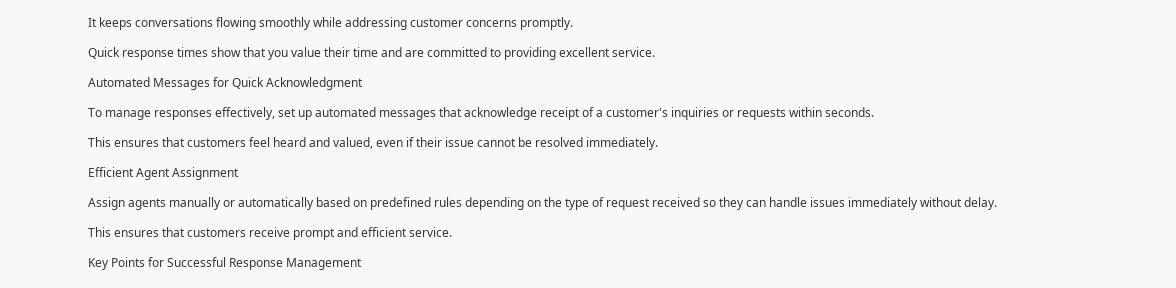It keeps conversations flowing smoothly while addressing customer concerns promptly.

Quick response times show that you value their time and are committed to providing excellent service.

Automated Messages for Quick Acknowledgment

To manage responses effectively, set up automated messages that acknowledge receipt of a customer's inquiries or requests within seconds.

This ensures that customers feel heard and valued, even if their issue cannot be resolved immediately.

Efficient Agent Assignment

Assign agents manually or automatically based on predefined rules depending on the type of request received so they can handle issues immediately without delay.

This ensures that customers receive prompt and efficient service.

Key Points for Successful Response Management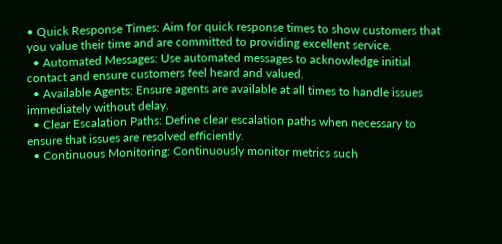• Quick Response Times: Aim for quick response times to show customers that you value their time and are committed to providing excellent service.
  • Automated Messages: Use automated messages to acknowledge initial contact and ensure customers feel heard and valued.
  • Available Agents: Ensure agents are available at all times to handle issues immediately without delay.
  • Clear Escalation Paths: Define clear escalation paths when necessary to ensure that issues are resolved efficiently.
  • Continuous Monitoring: Continuously monitor metrics such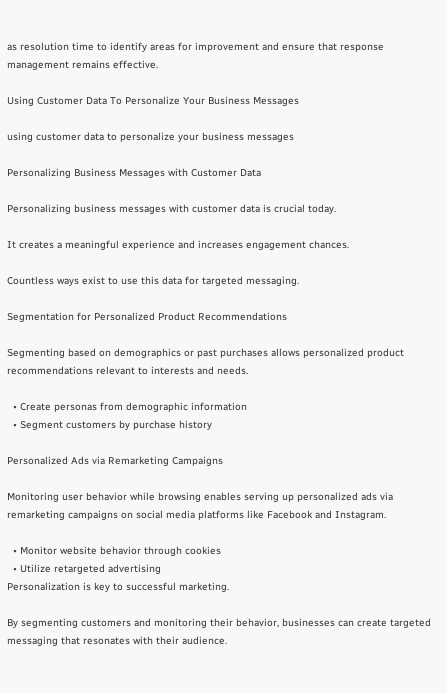as resolution time to identify areas for improvement and ensure that response management remains effective.

Using Customer Data To Personalize Your Business Messages

using customer data to personalize your business messages

Personalizing Business Messages with Customer Data

Personalizing business messages with customer data is crucial today.

It creates a meaningful experience and increases engagement chances.

Countless ways exist to use this data for targeted messaging.

Segmentation for Personalized Product Recommendations

Segmenting based on demographics or past purchases allows personalized product recommendations relevant to interests and needs.

  • Create personas from demographic information
  • Segment customers by purchase history

Personalized Ads via Remarketing Campaigns

Monitoring user behavior while browsing enables serving up personalized ads via remarketing campaigns on social media platforms like Facebook and Instagram.

  • Monitor website behavior through cookies
  • Utilize retargeted advertising
Personalization is key to successful marketing.

By segmenting customers and monitoring their behavior, businesses can create targeted messaging that resonates with their audience.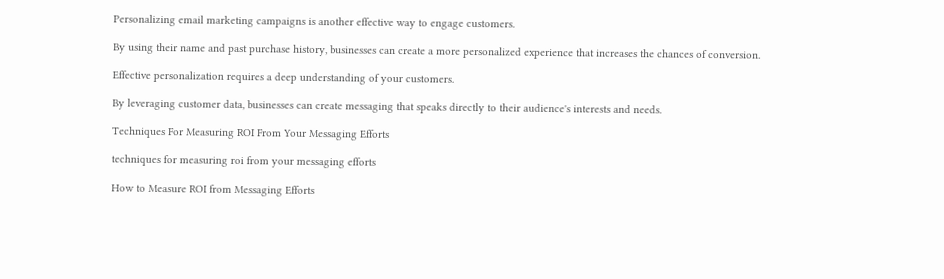Personalizing email marketing campaigns is another effective way to engage customers.

By using their name and past purchase history, businesses can create a more personalized experience that increases the chances of conversion.

Effective personalization requires a deep understanding of your customers.

By leveraging customer data, businesses can create messaging that speaks directly to their audience's interests and needs.

Techniques For Measuring ROI From Your Messaging Efforts

techniques for measuring roi from your messaging efforts

How to Measure ROI from Messaging Efforts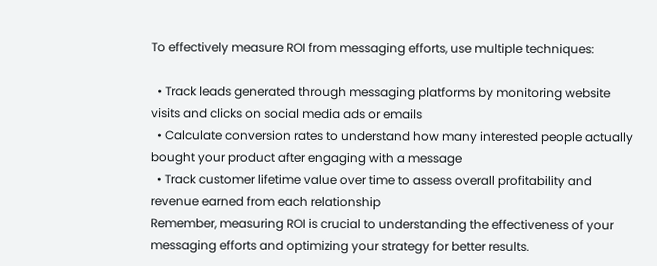To effectively measure ROI from messaging efforts, use multiple techniques:

  • Track leads generated through messaging platforms by monitoring website visits and clicks on social media ads or emails
  • Calculate conversion rates to understand how many interested people actually bought your product after engaging with a message
  • Track customer lifetime value over time to assess overall profitability and revenue earned from each relationship
Remember, measuring ROI is crucial to understanding the effectiveness of your messaging efforts and optimizing your strategy for better results.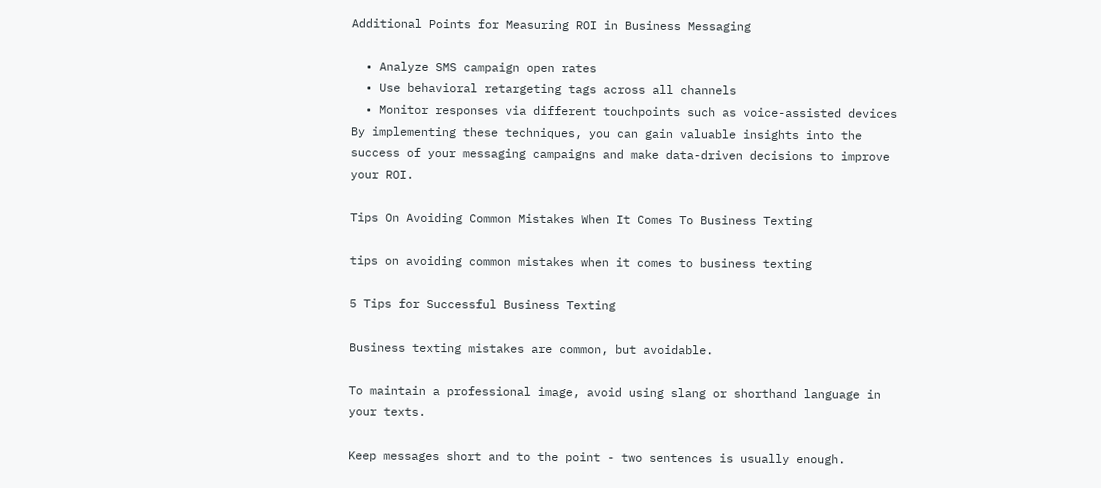Additional Points for Measuring ROI in Business Messaging

  • Analyze SMS campaign open rates
  • Use behavioral retargeting tags across all channels
  • Monitor responses via different touchpoints such as voice-assisted devices
By implementing these techniques, you can gain valuable insights into the success of your messaging campaigns and make data-driven decisions to improve your ROI.

Tips On Avoiding Common Mistakes When It Comes To Business Texting

tips on avoiding common mistakes when it comes to business texting

5 Tips for Successful Business Texting

Business texting mistakes are common, but avoidable.

To maintain a professional image, avoid using slang or shorthand language in your texts.

Keep messages short and to the point - two sentences is usually enough.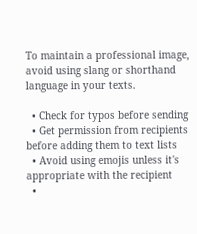To maintain a professional image, avoid using slang or shorthand language in your texts.

  • Check for typos before sending
  • Get permission from recipients before adding them to text lists
  • Avoid using emojis unless it's appropriate with the recipient
  •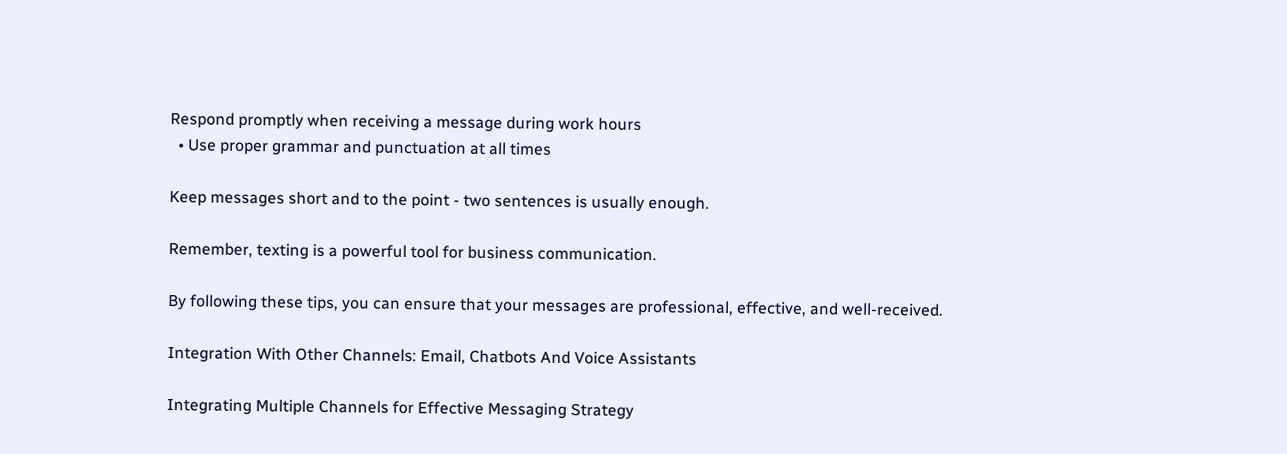Respond promptly when receiving a message during work hours
  • Use proper grammar and punctuation at all times

Keep messages short and to the point - two sentences is usually enough.

Remember, texting is a powerful tool for business communication.

By following these tips, you can ensure that your messages are professional, effective, and well-received.

Integration With Other Channels: Email, Chatbots And Voice Assistants

Integrating Multiple Channels for Effective Messaging Strategy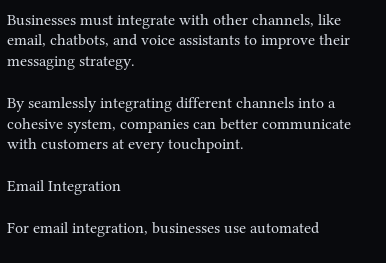Businesses must integrate with other channels, like email, chatbots, and voice assistants to improve their messaging strategy.

By seamlessly integrating different channels into a cohesive system, companies can better communicate with customers at every touchpoint.

Email Integration

For email integration, businesses use automated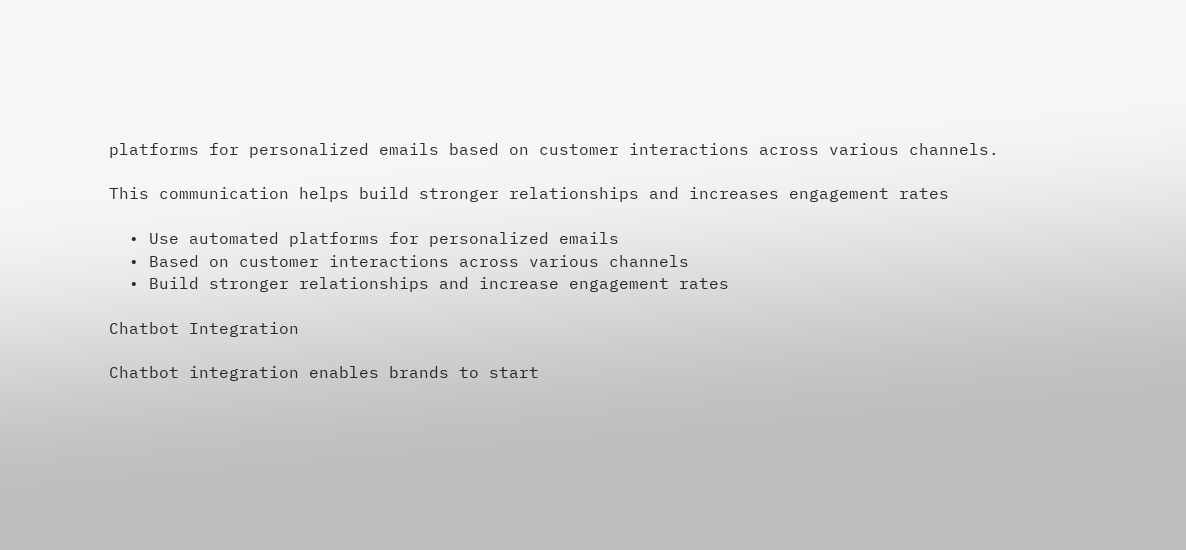platforms for personalized emails based on customer interactions across various channels.

This communication helps build stronger relationships and increases engagement rates

  • Use automated platforms for personalized emails
  • Based on customer interactions across various channels
  • Build stronger relationships and increase engagement rates

Chatbot Integration

Chatbot integration enables brands to start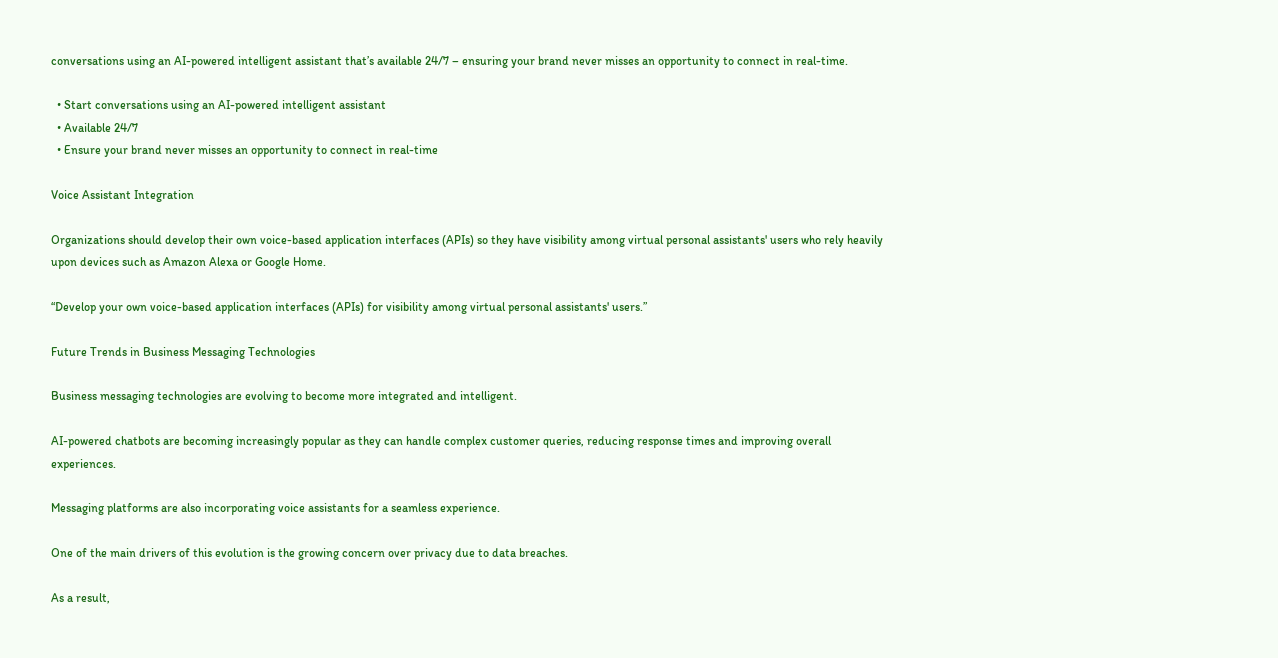conversations using an AI-powered intelligent assistant that’s available 24/7 – ensuring your brand never misses an opportunity to connect in real-time.

  • Start conversations using an AI-powered intelligent assistant
  • Available 24/7
  • Ensure your brand never misses an opportunity to connect in real-time

Voice Assistant Integration

Organizations should develop their own voice-based application interfaces (APIs) so they have visibility among virtual personal assistants' users who rely heavily upon devices such as Amazon Alexa or Google Home.

“Develop your own voice-based application interfaces (APIs) for visibility among virtual personal assistants' users.”

Future Trends in Business Messaging Technologies

Business messaging technologies are evolving to become more integrated and intelligent.

AI-powered chatbots are becoming increasingly popular as they can handle complex customer queries, reducing response times and improving overall experiences.

Messaging platforms are also incorporating voice assistants for a seamless experience.

One of the main drivers of this evolution is the growing concern over privacy due to data breaches.

As a result,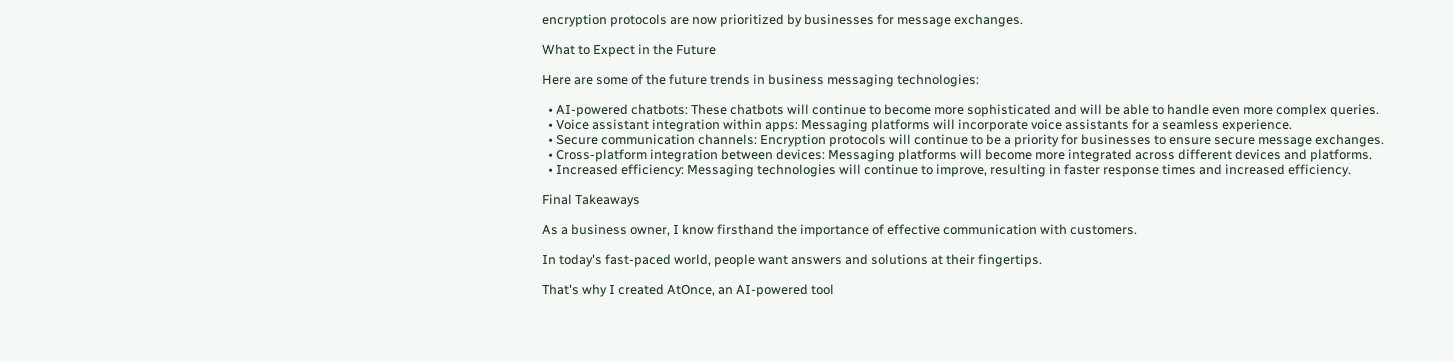encryption protocols are now prioritized by businesses for message exchanges.

What to Expect in the Future

Here are some of the future trends in business messaging technologies:

  • AI-powered chatbots: These chatbots will continue to become more sophisticated and will be able to handle even more complex queries.
  • Voice assistant integration within apps: Messaging platforms will incorporate voice assistants for a seamless experience.
  • Secure communication channels: Encryption protocols will continue to be a priority for businesses to ensure secure message exchanges.
  • Cross-platform integration between devices: Messaging platforms will become more integrated across different devices and platforms.
  • Increased efficiency: Messaging technologies will continue to improve, resulting in faster response times and increased efficiency.

Final Takeaways

As a business owner, I know firsthand the importance of effective communication with customers.

In today's fast-paced world, people want answers and solutions at their fingertips.

That's why I created AtOnce, an AI-powered tool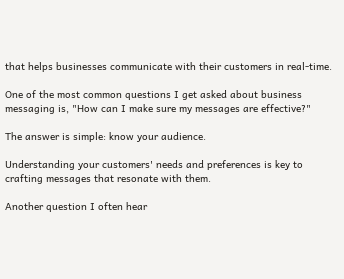that helps businesses communicate with their customers in real-time.

One of the most common questions I get asked about business messaging is, "How can I make sure my messages are effective?"

The answer is simple: know your audience.

Understanding your customers' needs and preferences is key to crafting messages that resonate with them.

Another question I often hear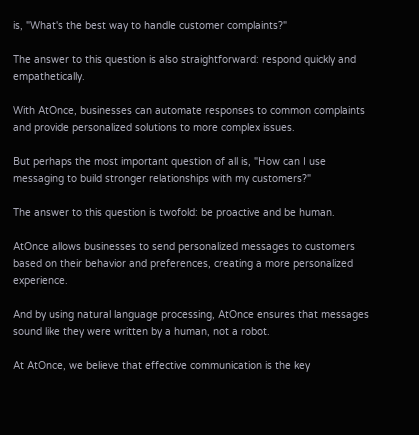is, "What's the best way to handle customer complaints?"

The answer to this question is also straightforward: respond quickly and empathetically.

With AtOnce, businesses can automate responses to common complaints and provide personalized solutions to more complex issues.

But perhaps the most important question of all is, "How can I use messaging to build stronger relationships with my customers?"

The answer to this question is twofold: be proactive and be human.

AtOnce allows businesses to send personalized messages to customers based on their behavior and preferences, creating a more personalized experience.

And by using natural language processing, AtOnce ensures that messages sound like they were written by a human, not a robot.

At AtOnce, we believe that effective communication is the key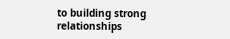to building strong relationships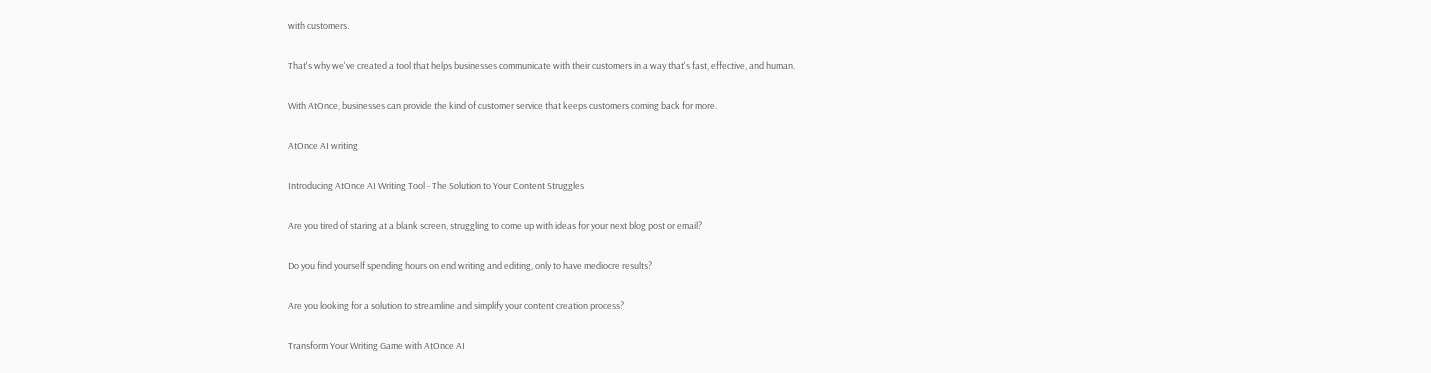with customers.

That's why we've created a tool that helps businesses communicate with their customers in a way that's fast, effective, and human.

With AtOnce, businesses can provide the kind of customer service that keeps customers coming back for more.

AtOnce AI writing

Introducing AtOnce AI Writing Tool - The Solution to Your Content Struggles

Are you tired of staring at a blank screen, struggling to come up with ideas for your next blog post or email?

Do you find yourself spending hours on end writing and editing, only to have mediocre results?

Are you looking for a solution to streamline and simplify your content creation process?

Transform Your Writing Game with AtOnce AI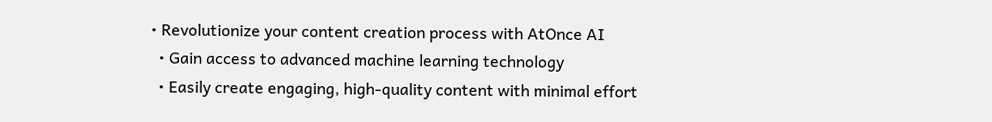• Revolutionize your content creation process with AtOnce AI
  • Gain access to advanced machine learning technology
  • Easily create engaging, high-quality content with minimal effort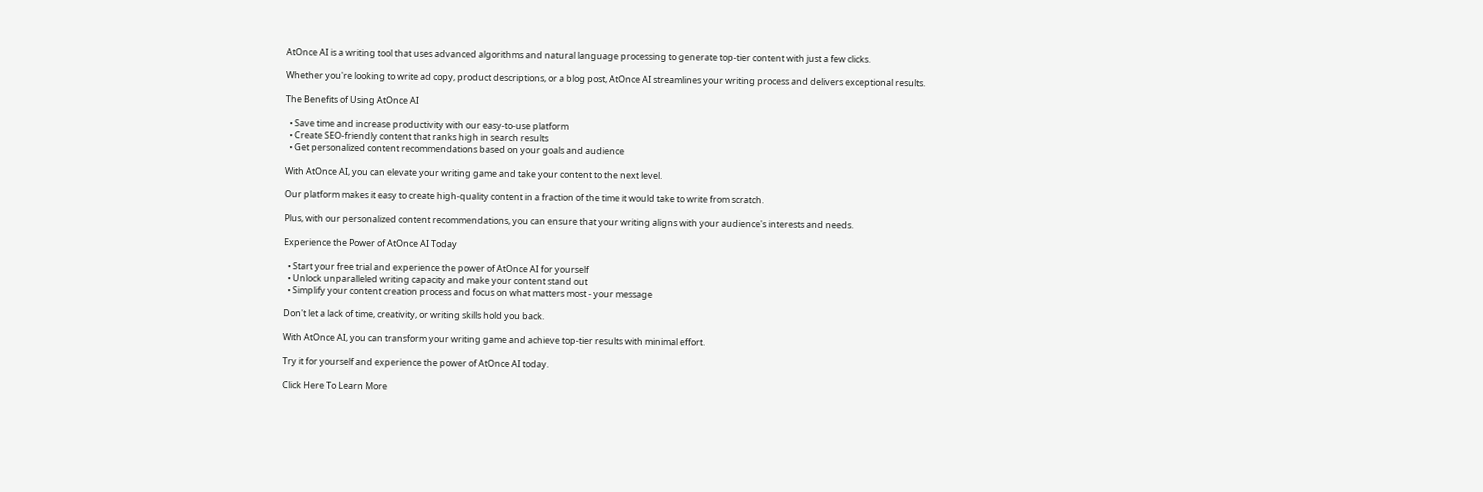AtOnce AI is a writing tool that uses advanced algorithms and natural language processing to generate top-tier content with just a few clicks.

Whether you're looking to write ad copy, product descriptions, or a blog post, AtOnce AI streamlines your writing process and delivers exceptional results.

The Benefits of Using AtOnce AI

  • Save time and increase productivity with our easy-to-use platform
  • Create SEO-friendly content that ranks high in search results
  • Get personalized content recommendations based on your goals and audience

With AtOnce AI, you can elevate your writing game and take your content to the next level.

Our platform makes it easy to create high-quality content in a fraction of the time it would take to write from scratch.

Plus, with our personalized content recommendations, you can ensure that your writing aligns with your audience's interests and needs.

Experience the Power of AtOnce AI Today

  • Start your free trial and experience the power of AtOnce AI for yourself
  • Unlock unparalleled writing capacity and make your content stand out
  • Simplify your content creation process and focus on what matters most - your message

Don't let a lack of time, creativity, or writing skills hold you back.

With AtOnce AI, you can transform your writing game and achieve top-tier results with minimal effort.

Try it for yourself and experience the power of AtOnce AI today.

Click Here To Learn More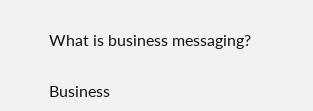What is business messaging?

Business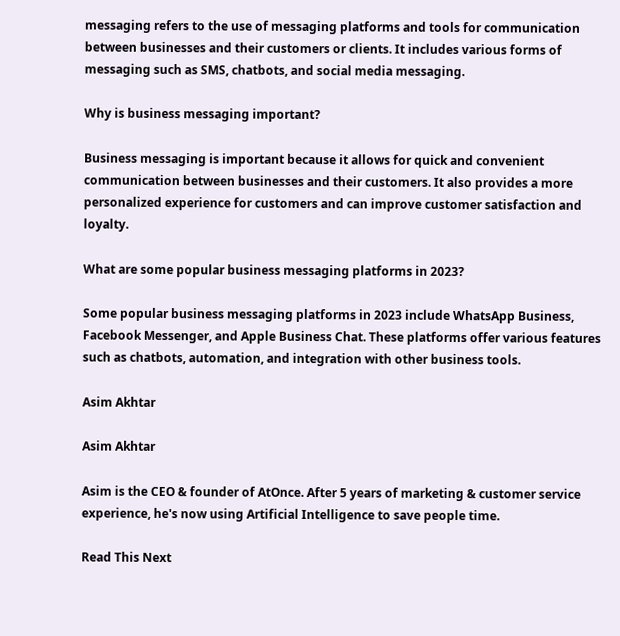messaging refers to the use of messaging platforms and tools for communication between businesses and their customers or clients. It includes various forms of messaging such as SMS, chatbots, and social media messaging.

Why is business messaging important?

Business messaging is important because it allows for quick and convenient communication between businesses and their customers. It also provides a more personalized experience for customers and can improve customer satisfaction and loyalty.

What are some popular business messaging platforms in 2023?

Some popular business messaging platforms in 2023 include WhatsApp Business, Facebook Messenger, and Apple Business Chat. These platforms offer various features such as chatbots, automation, and integration with other business tools.

Asim Akhtar

Asim Akhtar

Asim is the CEO & founder of AtOnce. After 5 years of marketing & customer service experience, he's now using Artificial Intelligence to save people time.

Read This Next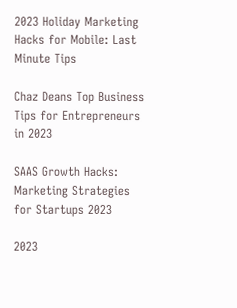2023 Holiday Marketing Hacks for Mobile: Last Minute Tips

Chaz Deans Top Business Tips for Entrepreneurs in 2023

SAAS Growth Hacks: Marketing Strategies for Startups 2023

2023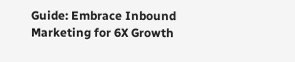Guide: Embrace Inbound Marketing for 6X Growth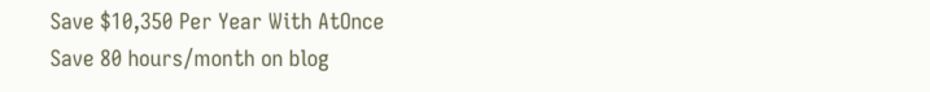Save $10,350 Per Year With AtOnce
Save 80 hours/month on blog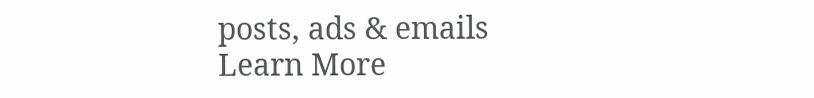posts, ads & emails
Learn More